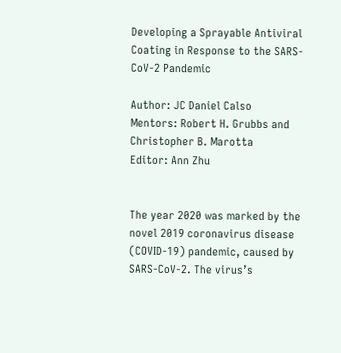Developing a Sprayable Antiviral Coating in Response to the SARS-CoV-2 Pandemic

Author: JC Daniel Calso
Mentors: Robert H. Grubbs and Christopher B. Marotta
Editor: Ann Zhu


The year 2020 was marked by the novel 2019 coronavirus disease (COVID-19) pandemic, caused by SARS-CoV-2. The virus’s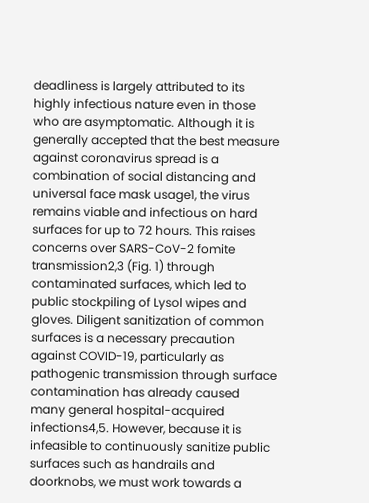deadliness is largely attributed to its highly infectious nature even in those who are asymptomatic. Although it is generally accepted that the best measure against coronavirus spread is a combination of social distancing and universal face mask usage1, the virus remains viable and infectious on hard surfaces for up to 72 hours. This raises concerns over SARS-CoV-2 fomite transmission2,3 (Fig. 1) through contaminated surfaces, which led to public stockpiling of Lysol wipes and gloves. Diligent sanitization of common surfaces is a necessary precaution against COVID-19, particularly as pathogenic transmission through surface contamination has already caused many general hospital-acquired infections4,5. However, because it is infeasible to continuously sanitize public surfaces such as handrails and doorknobs, we must work towards a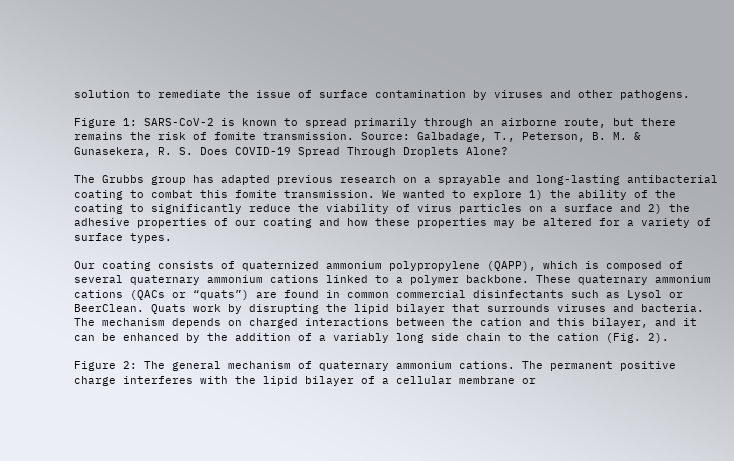solution to remediate the issue of surface contamination by viruses and other pathogens.

Figure 1: SARS-CoV-2 is known to spread primarily through an airborne route, but there remains the risk of fomite transmission. Source: Galbadage, T., Peterson, B. M. & Gunasekera, R. S. Does COVID-19 Spread Through Droplets Alone?

The Grubbs group has adapted previous research on a sprayable and long-lasting antibacterial coating to combat this fomite transmission. We wanted to explore 1) the ability of the coating to significantly reduce the viability of virus particles on a surface and 2) the adhesive properties of our coating and how these properties may be altered for a variety of surface types.

Our coating consists of quaternized ammonium polypropylene (QAPP), which is composed of several quaternary ammonium cations linked to a polymer backbone. These quaternary ammonium cations (QACs or “quats”) are found in common commercial disinfectants such as Lysol or BeerClean. Quats work by disrupting the lipid bilayer that surrounds viruses and bacteria. The mechanism depends on charged interactions between the cation and this bilayer, and it can be enhanced by the addition of a variably long side chain to the cation (Fig. 2).

Figure 2: The general mechanism of quaternary ammonium cations. The permanent positive charge interferes with the lipid bilayer of a cellular membrane or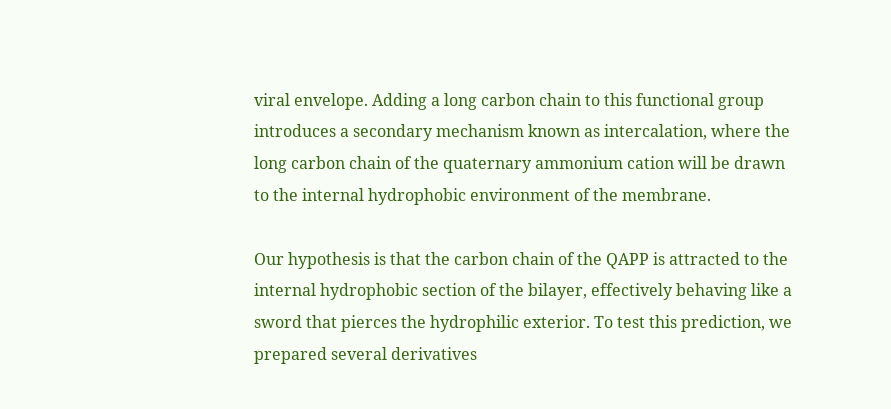viral envelope. Adding a long carbon chain to this functional group introduces a secondary mechanism known as intercalation, where the long carbon chain of the quaternary ammonium cation will be drawn to the internal hydrophobic environment of the membrane.

Our hypothesis is that the carbon chain of the QAPP is attracted to the internal hydrophobic section of the bilayer, effectively behaving like a sword that pierces the hydrophilic exterior. To test this prediction, we prepared several derivatives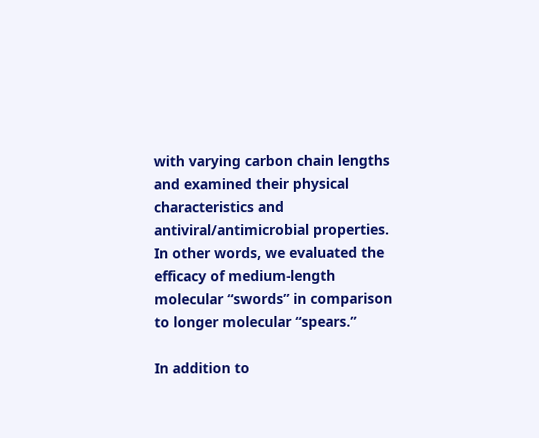with varying carbon chain lengths and examined their physical characteristics and antiviral/antimicrobial properties. In other words, we evaluated the efficacy of medium-length molecular “swords” in comparison to longer molecular “spears.”

In addition to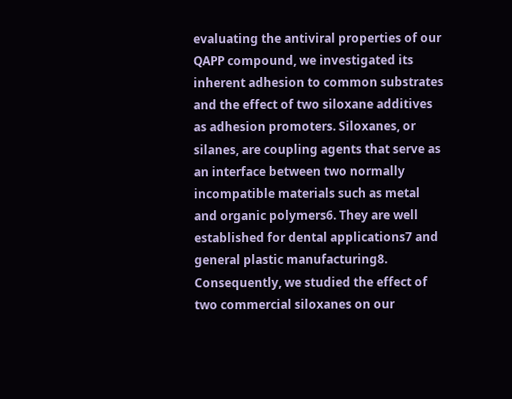evaluating the antiviral properties of our QAPP compound, we investigated its inherent adhesion to common substrates and the effect of two siloxane additives as adhesion promoters. Siloxanes, or silanes, are coupling agents that serve as an interface between two normally incompatible materials such as metal and organic polymers6. They are well established for dental applications7 and general plastic manufacturing8. Consequently, we studied the effect of two commercial siloxanes on our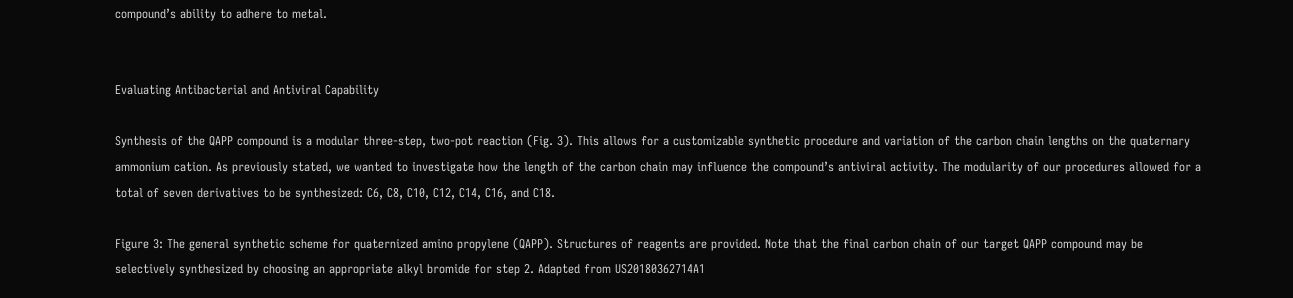compound’s ability to adhere to metal.


Evaluating Antibacterial and Antiviral Capability

Synthesis of the QAPP compound is a modular three-step, two-pot reaction (Fig. 3). This allows for a customizable synthetic procedure and variation of the carbon chain lengths on the quaternary ammonium cation. As previously stated, we wanted to investigate how the length of the carbon chain may influence the compound’s antiviral activity. The modularity of our procedures allowed for a total of seven derivatives to be synthesized: C6, C8, C10, C12, C14, C16, and C18.

Figure 3: The general synthetic scheme for quaternized amino propylene (QAPP). Structures of reagents are provided. Note that the final carbon chain of our target QAPP compound may be selectively synthesized by choosing an appropriate alkyl bromide for step 2. Adapted from US20180362714A1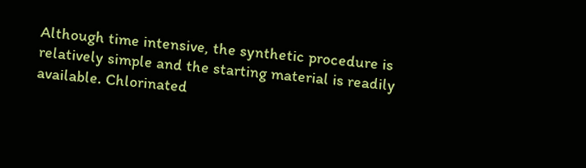Although time intensive, the synthetic procedure is relatively simple and the starting material is readily available. Chlorinated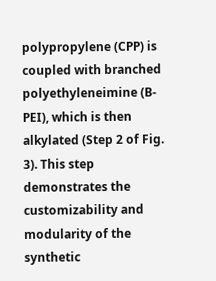polypropylene (CPP) is coupled with branched polyethyleneimine (B-PEI), which is then alkylated (Step 2 of Fig. 3). This step demonstrates the customizability and modularity of the synthetic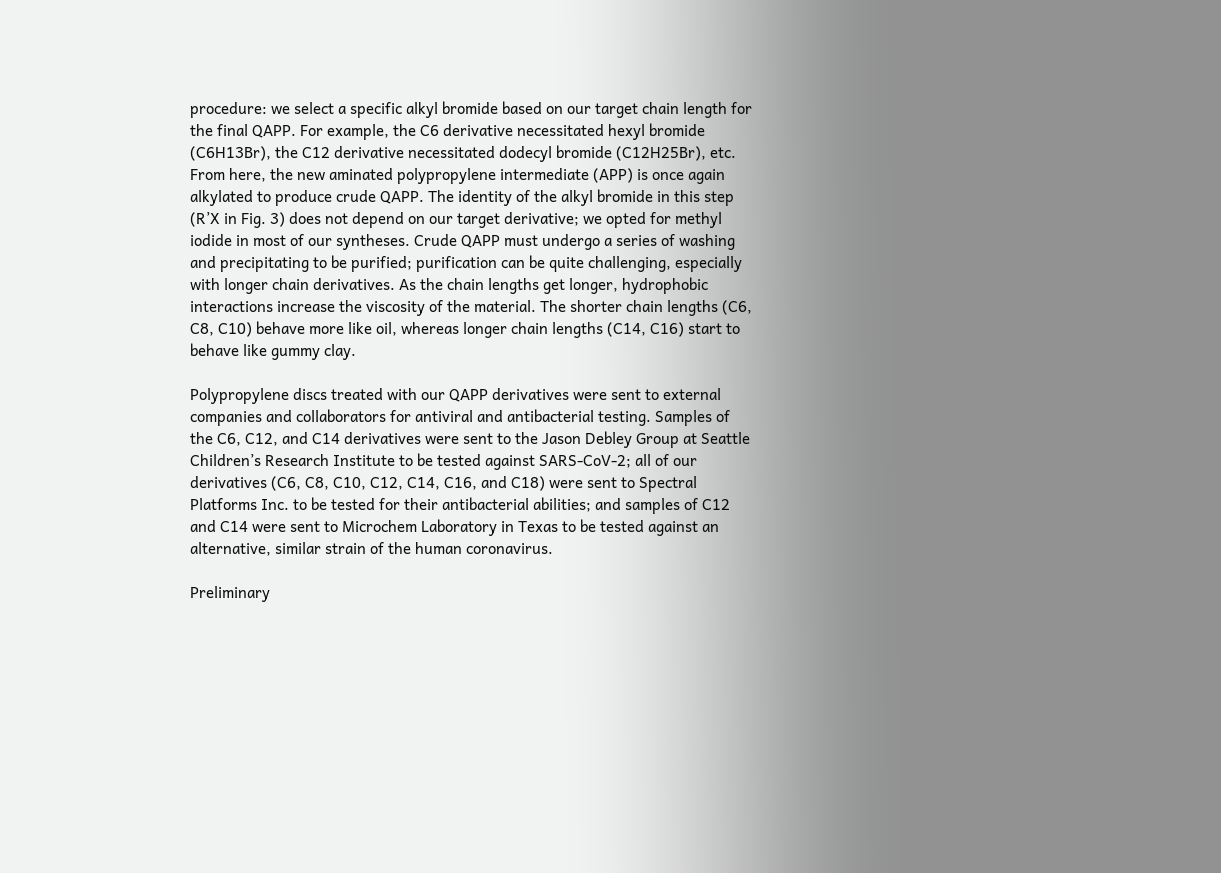procedure: we select a specific alkyl bromide based on our target chain length for the final QAPP. For example, the C6 derivative necessitated hexyl bromide (C6H13Br), the C12 derivative necessitated dodecyl bromide (C12H25Br), etc. From here, the new aminated polypropylene intermediate (APP) is once again alkylated to produce crude QAPP. The identity of the alkyl bromide in this step (R’X in Fig. 3) does not depend on our target derivative; we opted for methyl iodide in most of our syntheses. Crude QAPP must undergo a series of washing and precipitating to be purified; purification can be quite challenging, especially with longer chain derivatives. As the chain lengths get longer, hydrophobic interactions increase the viscosity of the material. The shorter chain lengths (C6, C8, C10) behave more like oil, whereas longer chain lengths (C14, C16) start to behave like gummy clay.

Polypropylene discs treated with our QAPP derivatives were sent to external companies and collaborators for antiviral and antibacterial testing. Samples of the C6, C12, and C14 derivatives were sent to the Jason Debley Group at Seattle Children’s Research Institute to be tested against SARS-CoV-2; all of our derivatives (C6, C8, C10, C12, C14, C16, and C18) were sent to Spectral Platforms Inc. to be tested for their antibacterial abilities; and samples of C12 and C14 were sent to Microchem Laboratory in Texas to be tested against an alternative, similar strain of the human coronavirus.

Preliminary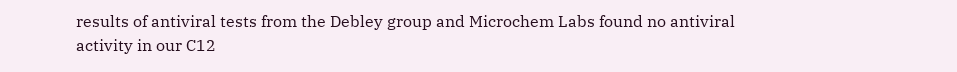results of antiviral tests from the Debley group and Microchem Labs found no antiviral activity in our C12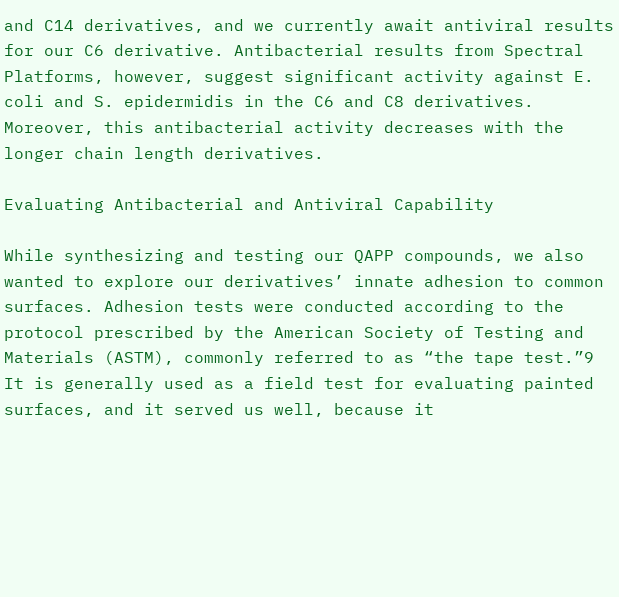and C14 derivatives, and we currently await antiviral results for our C6 derivative. Antibacterial results from Spectral Platforms, however, suggest significant activity against E. coli and S. epidermidis in the C6 and C8 derivatives. Moreover, this antibacterial activity decreases with the longer chain length derivatives.

Evaluating Antibacterial and Antiviral Capability

While synthesizing and testing our QAPP compounds, we also wanted to explore our derivatives’ innate adhesion to common surfaces. Adhesion tests were conducted according to the protocol prescribed by the American Society of Testing and Materials (ASTM), commonly referred to as “the tape test.”9 It is generally used as a field test for evaluating painted surfaces, and it served us well, because it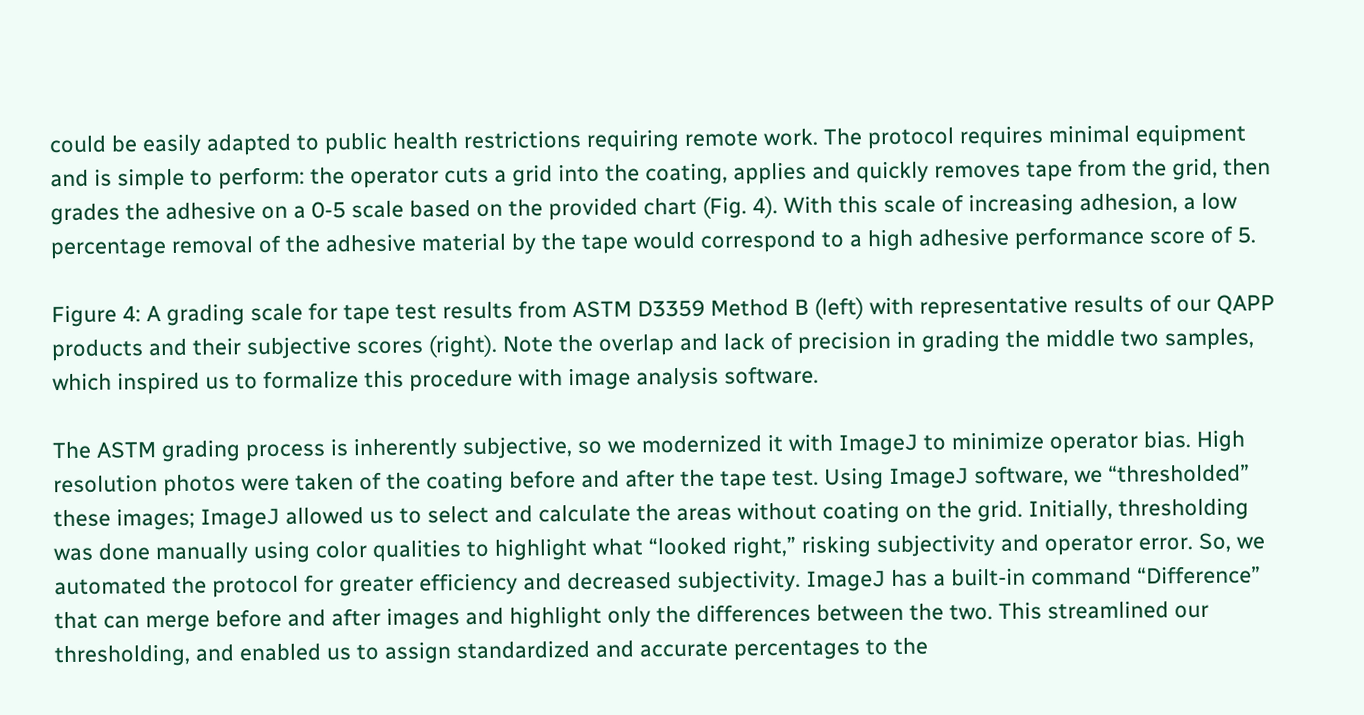could be easily adapted to public health restrictions requiring remote work. The protocol requires minimal equipment and is simple to perform: the operator cuts a grid into the coating, applies and quickly removes tape from the grid, then grades the adhesive on a 0-5 scale based on the provided chart (Fig. 4). With this scale of increasing adhesion, a low percentage removal of the adhesive material by the tape would correspond to a high adhesive performance score of 5.

Figure 4: A grading scale for tape test results from ASTM D3359 Method B (left) with representative results of our QAPP products and their subjective scores (right). Note the overlap and lack of precision in grading the middle two samples, which inspired us to formalize this procedure with image analysis software.

The ASTM grading process is inherently subjective, so we modernized it with ImageJ to minimize operator bias. High resolution photos were taken of the coating before and after the tape test. Using ImageJ software, we “thresholded” these images; ImageJ allowed us to select and calculate the areas without coating on the grid. Initially, thresholding was done manually using color qualities to highlight what “looked right,” risking subjectivity and operator error. So, we automated the protocol for greater efficiency and decreased subjectivity. ImageJ has a built-in command “Difference” that can merge before and after images and highlight only the differences between the two. This streamlined our thresholding, and enabled us to assign standardized and accurate percentages to the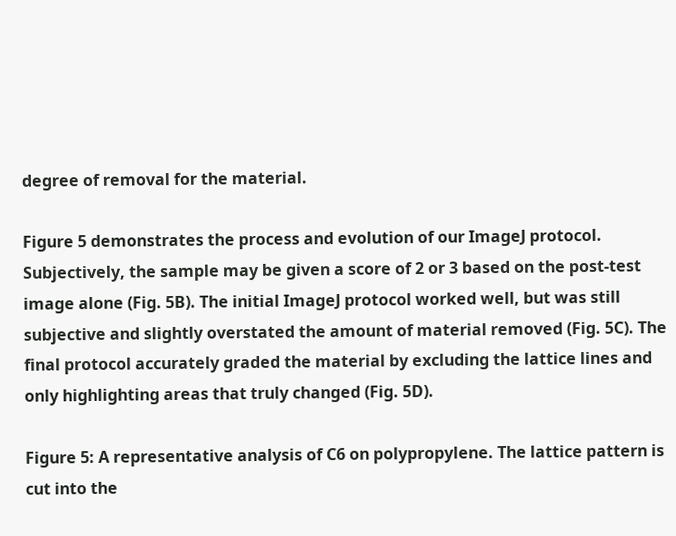degree of removal for the material.

Figure 5 demonstrates the process and evolution of our ImageJ protocol. Subjectively, the sample may be given a score of 2 or 3 based on the post-test image alone (Fig. 5B). The initial ImageJ protocol worked well, but was still subjective and slightly overstated the amount of material removed (Fig. 5C). The final protocol accurately graded the material by excluding the lattice lines and only highlighting areas that truly changed (Fig. 5D).

Figure 5: A representative analysis of C6 on polypropylene. The lattice pattern is cut into the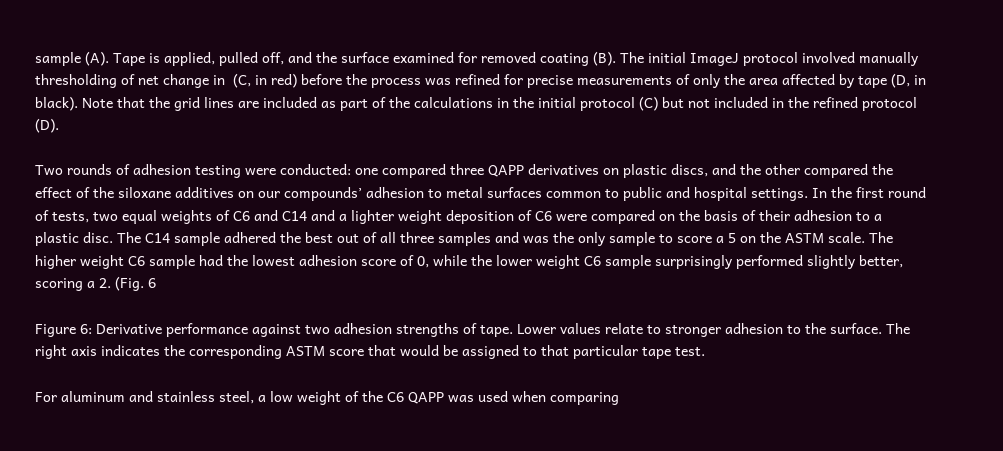sample (A). Tape is applied, pulled off, and the surface examined for removed coating (B). The initial ImageJ protocol involved manually thresholding of net change in  (C, in red) before the process was refined for precise measurements of only the area affected by tape (D, in black). Note that the grid lines are included as part of the calculations in the initial protocol (C) but not included in the refined protocol (D).

Two rounds of adhesion testing were conducted: one compared three QAPP derivatives on plastic discs, and the other compared the effect of the siloxane additives on our compounds’ adhesion to metal surfaces common to public and hospital settings. In the first round of tests, two equal weights of C6 and C14 and a lighter weight deposition of C6 were compared on the basis of their adhesion to a plastic disc. The C14 sample adhered the best out of all three samples and was the only sample to score a 5 on the ASTM scale. The higher weight C6 sample had the lowest adhesion score of 0, while the lower weight C6 sample surprisingly performed slightly better, scoring a 2. (Fig. 6

Figure 6: Derivative performance against two adhesion strengths of tape. Lower values relate to stronger adhesion to the surface. The right axis indicates the corresponding ASTM score that would be assigned to that particular tape test.

For aluminum and stainless steel, a low weight of the C6 QAPP was used when comparing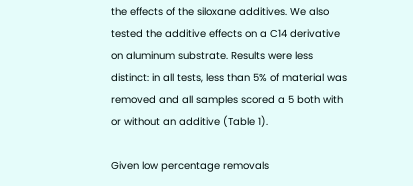the effects of the siloxane additives. We also tested the additive effects on a C14 derivative on aluminum substrate. Results were less distinct: in all tests, less than 5% of material was removed and all samples scored a 5 both with or without an additive (Table 1).

Given low percentage removals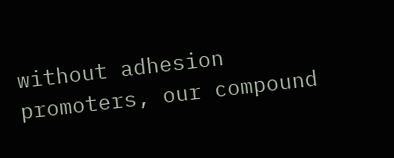without adhesion promoters, our compound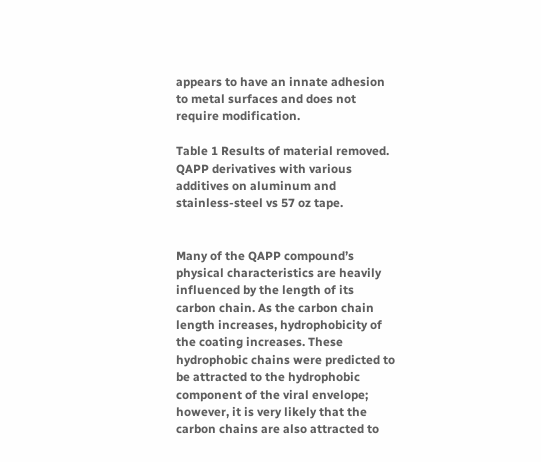appears to have an innate adhesion to metal surfaces and does not require modification.

Table 1 Results of material removed. QAPP derivatives with various additives on aluminum and stainless-steel vs 57 oz tape.


Many of the QAPP compound’s physical characteristics are heavily influenced by the length of its carbon chain. As the carbon chain length increases, hydrophobicity of the coating increases. These hydrophobic chains were predicted to be attracted to the hydrophobic component of the viral envelope; however, it is very likely that the carbon chains are also attracted to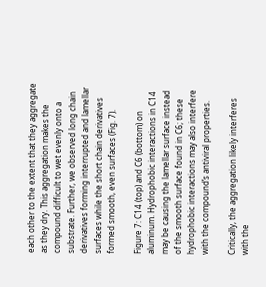each other to the extent that they aggregate as they dry. This aggregation makes the compound difficult to wet evenly onto a substrate. Further, we observed long chain derivatives forming interrupted and lamellar surfaces while the short chain derivatives formed smooth, even surfaces (Fig. 7).

Figure 7: C14 (top) and C6 (bottom) on aluminum. Hydrophobic interactions in C14 may be causing the lamellar surface instead of the smooth surface found in C6; these hydrophobic interactions may also interfere with the compound’s antiviral properties.

Critically, the aggregation likely interferes with the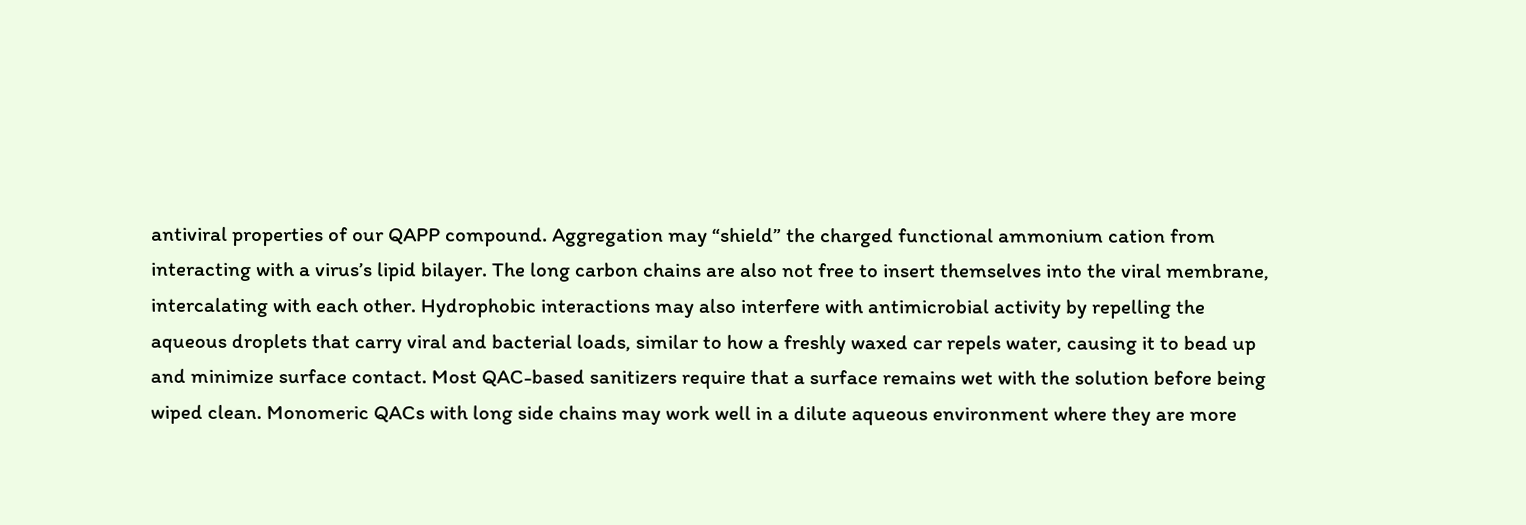antiviral properties of our QAPP compound. Aggregation may “shield” the charged functional ammonium cation from interacting with a virus’s lipid bilayer. The long carbon chains are also not free to insert themselves into the viral membrane, intercalating with each other. Hydrophobic interactions may also interfere with antimicrobial activity by repelling the aqueous droplets that carry viral and bacterial loads, similar to how a freshly waxed car repels water, causing it to bead up and minimize surface contact. Most QAC-based sanitizers require that a surface remains wet with the solution before being wiped clean. Monomeric QACs with long side chains may work well in a dilute aqueous environment where they are more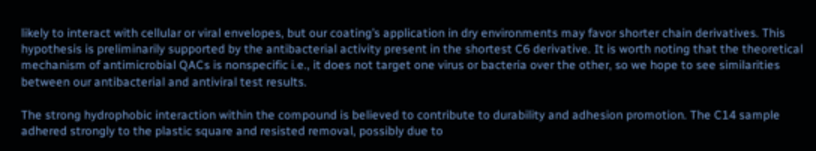likely to interact with cellular or viral envelopes, but our coating’s application in dry environments may favor shorter chain derivatives. This hypothesis is preliminarily supported by the antibacterial activity present in the shortest C6 derivative. It is worth noting that the theoretical mechanism of antimicrobial QACs is nonspecific i.e., it does not target one virus or bacteria over the other, so we hope to see similarities between our antibacterial and antiviral test results.

The strong hydrophobic interaction within the compound is believed to contribute to durability and adhesion promotion. The C14 sample adhered strongly to the plastic square and resisted removal, possibly due to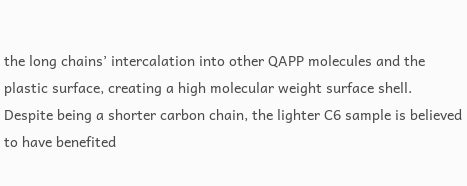the long chains’ intercalation into other QAPP molecules and the plastic surface, creating a high molecular weight surface shell. Despite being a shorter carbon chain, the lighter C6 sample is believed to have benefited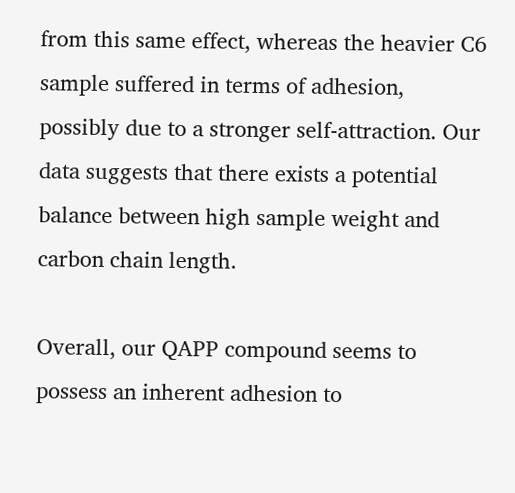from this same effect, whereas the heavier C6 sample suffered in terms of adhesion, possibly due to a stronger self-attraction. Our data suggests that there exists a potential balance between high sample weight and carbon chain length.

Overall, our QAPP compound seems to possess an inherent adhesion to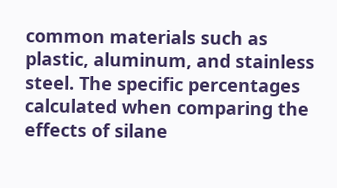common materials such as plastic, aluminum, and stainless steel. The specific percentages calculated when comparing the effects of silane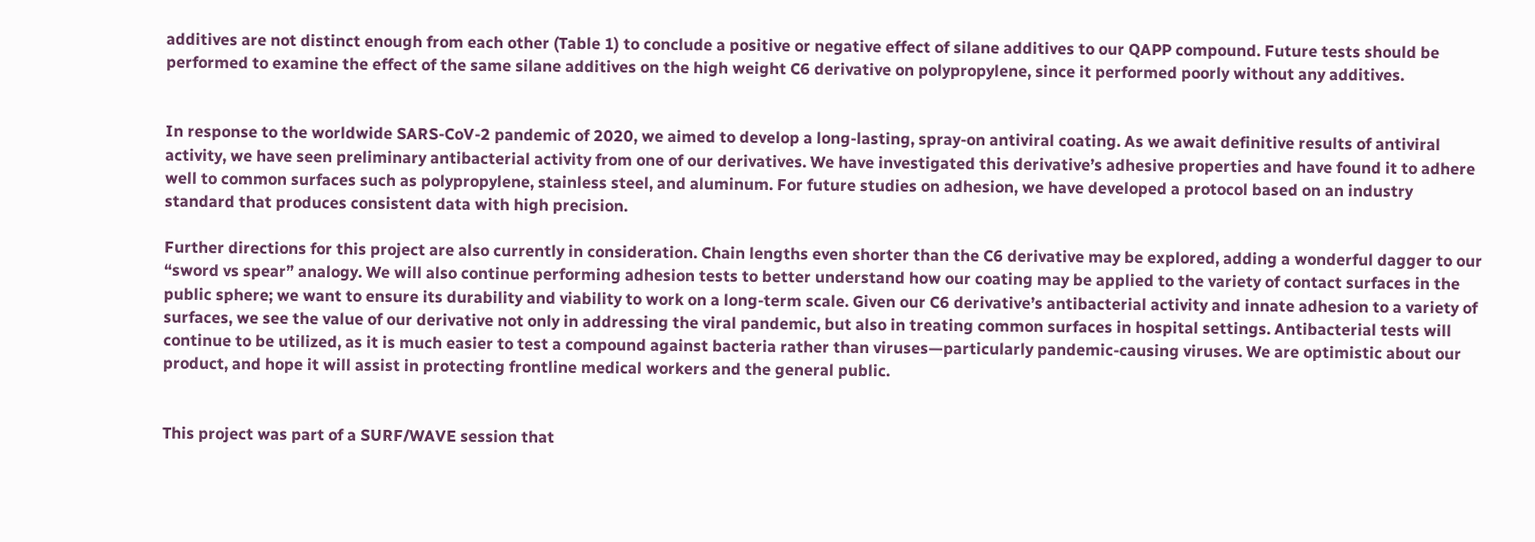additives are not distinct enough from each other (Table 1) to conclude a positive or negative effect of silane additives to our QAPP compound. Future tests should be performed to examine the effect of the same silane additives on the high weight C6 derivative on polypropylene, since it performed poorly without any additives.


In response to the worldwide SARS-CoV-2 pandemic of 2020, we aimed to develop a long-lasting, spray-on antiviral coating. As we await definitive results of antiviral activity, we have seen preliminary antibacterial activity from one of our derivatives. We have investigated this derivative’s adhesive properties and have found it to adhere well to common surfaces such as polypropylene, stainless steel, and aluminum. For future studies on adhesion, we have developed a protocol based on an industry standard that produces consistent data with high precision.

Further directions for this project are also currently in consideration. Chain lengths even shorter than the C6 derivative may be explored, adding a wonderful dagger to our “sword vs spear” analogy. We will also continue performing adhesion tests to better understand how our coating may be applied to the variety of contact surfaces in the public sphere; we want to ensure its durability and viability to work on a long-term scale. Given our C6 derivative’s antibacterial activity and innate adhesion to a variety of surfaces, we see the value of our derivative not only in addressing the viral pandemic, but also in treating common surfaces in hospital settings. Antibacterial tests will continue to be utilized, as it is much easier to test a compound against bacteria rather than viruses—particularly pandemic-causing viruses. We are optimistic about our product, and hope it will assist in protecting frontline medical workers and the general public.


This project was part of a SURF/WAVE session that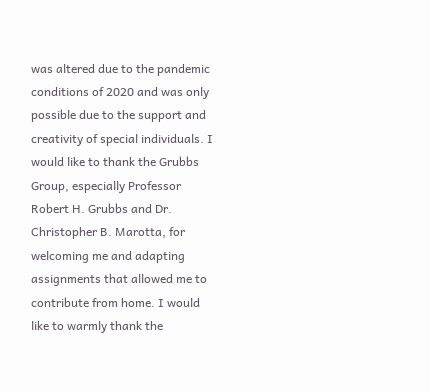was altered due to the pandemic conditions of 2020 and was only possible due to the support and creativity of special individuals. I would like to thank the Grubbs Group, especially Professor Robert H. Grubbs and Dr. Christopher B. Marotta, for welcoming me and adapting assignments that allowed me to contribute from home. I would like to warmly thank the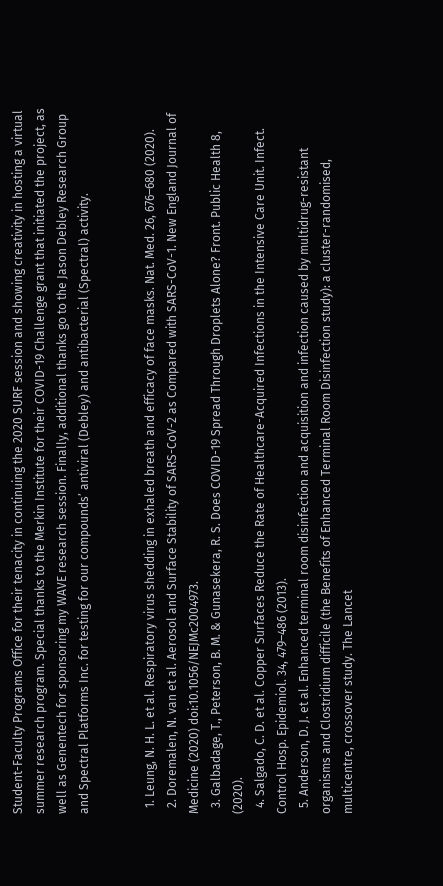Student-Faculty Programs Office for their tenacity in continuing the 2020 SURF session and showing creativity in hosting a virtual summer research program. Special thanks to the Merkin Institute for their COVID-19 Challenge grant that initiated the project, as well as Genentech for sponsoring my WAVE research session. Finally, additional thanks go to the Jason Debley Research Group and Spectral Platforms Inc. for testing for our compounds’ antiviral (Debley) and antibacterial (Spectral) activity.


  1. Leung, N. H. L. et al. Respiratory virus shedding in exhaled breath and efficacy of face masks. Nat. Med. 26, 676–680 (2020).
  2. Doremalen, N. van et al. Aerosol and Surface Stability of SARS-CoV-2 as Compared with SARS-CoV-1. New England Journal of Medicine (2020) doi:10.1056/NEJMc2004973.
  3. Galbadage, T., Peterson, B. M. & Gunasekera, R. S. Does COVID-19 Spread Through Droplets Alone? Front. Public Health 8, (2020).
  4. Salgado, C. D. et al. Copper Surfaces Reduce the Rate of Healthcare-Acquired Infections in the Intensive Care Unit. Infect. Control Hosp. Epidemiol. 34, 479–486 (2013).
  5. Anderson, D. J. et al. Enhanced terminal room disinfection and acquisition and infection caused by multidrug-resistant organisms and Clostridium difficile (the Benefits of Enhanced Terminal Room Disinfection study): a cluster-randomised, multicentre, crossover study. The Lancet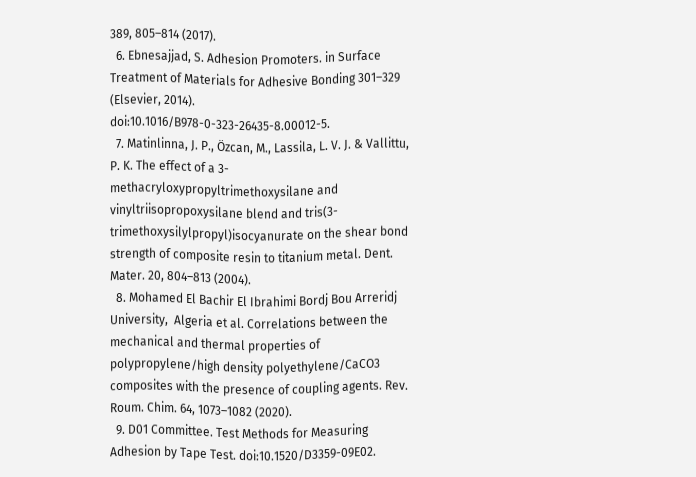389, 805–814 (2017).
  6. Ebnesajjad, S. Adhesion Promoters. in Surface Treatment of Materials for Adhesive Bonding 301–329 (Elsevier, 2014). doi:10.1016/B978-0-323-26435-8.00012-5.
  7. Matinlinna, J. P., Özcan, M., Lassila, L. V. J. & Vallittu, P. K. The effect of a 3-methacryloxypropyltrimethoxysilane and vinyltriisopropoxysilane blend and tris(3-trimethoxysilylpropyl)isocyanurate on the shear bond strength of composite resin to titanium metal. Dent. Mater. 20, 804–813 (2004).
  8. Mohamed El Bachir El Ibrahimi Bordj Bou Arreridj University,  Algeria et al. Correlations between the mechanical and thermal properties of polypropylene/high density polyethylene/CaCO3 composites with the presence of coupling agents. Rev. Roum. Chim. 64, 1073–1082 (2020).
  9. D01 Committee. Test Methods for Measuring Adhesion by Tape Test. doi:10.1520/D3359-09E02.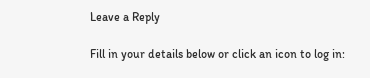Leave a Reply

Fill in your details below or click an icon to log in: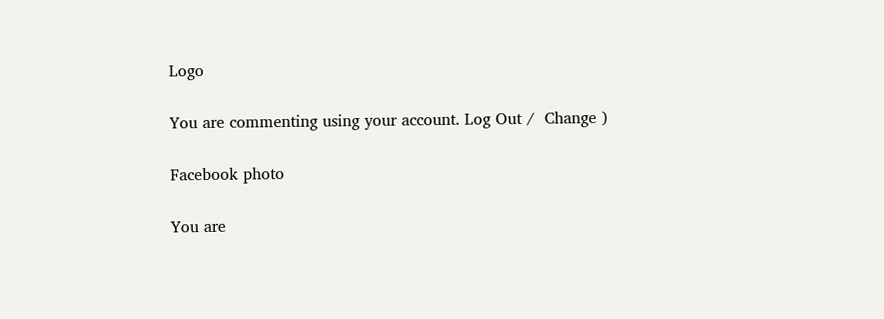Logo

You are commenting using your account. Log Out /  Change )

Facebook photo

You are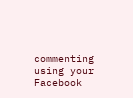commenting using your Facebook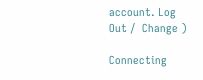account. Log Out /  Change )

Connecting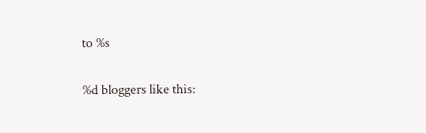to %s

%d bloggers like this: